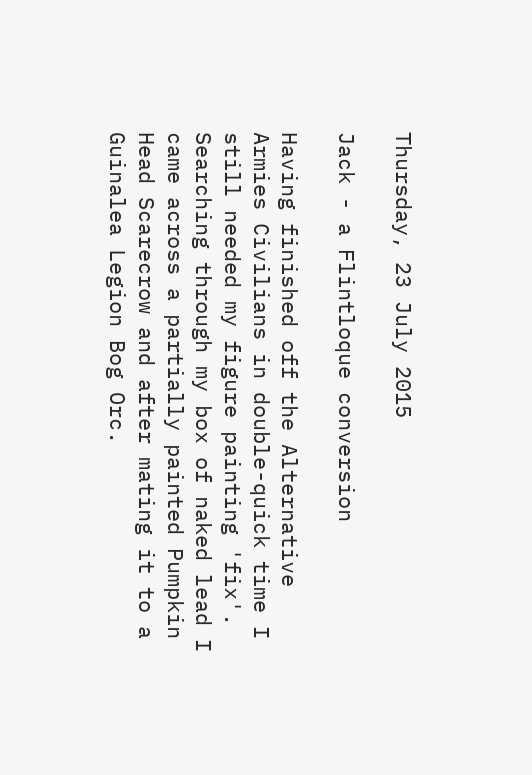Thursday, 23 July 2015

Jack - a Flintloque conversion

Having finished off the Alternative Armies Civilians in double-quick time I still needed my figure painting 'fix'. Searching through my box of naked lead I came across a partially painted Pumpkin Head Scarecrow and after mating it to a Guinalea Legion Bog Orc.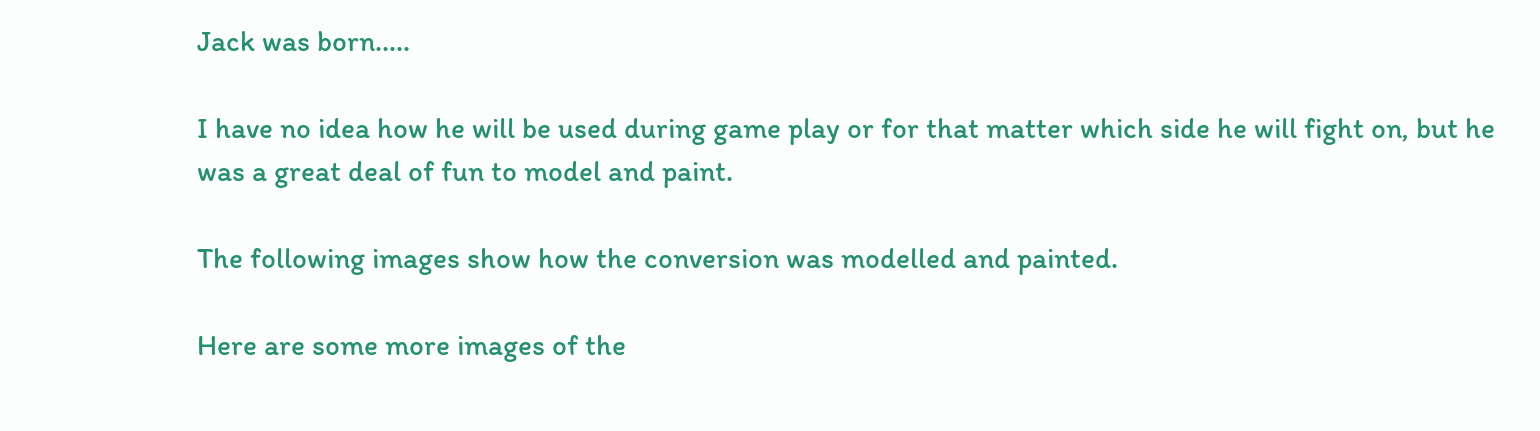Jack was born.....

I have no idea how he will be used during game play or for that matter which side he will fight on, but he was a great deal of fun to model and paint.

The following images show how the conversion was modelled and painted.

Here are some more images of the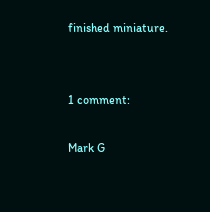finished miniature.


1 comment:

Mark G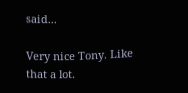said...

Very nice Tony. Like that a lot.